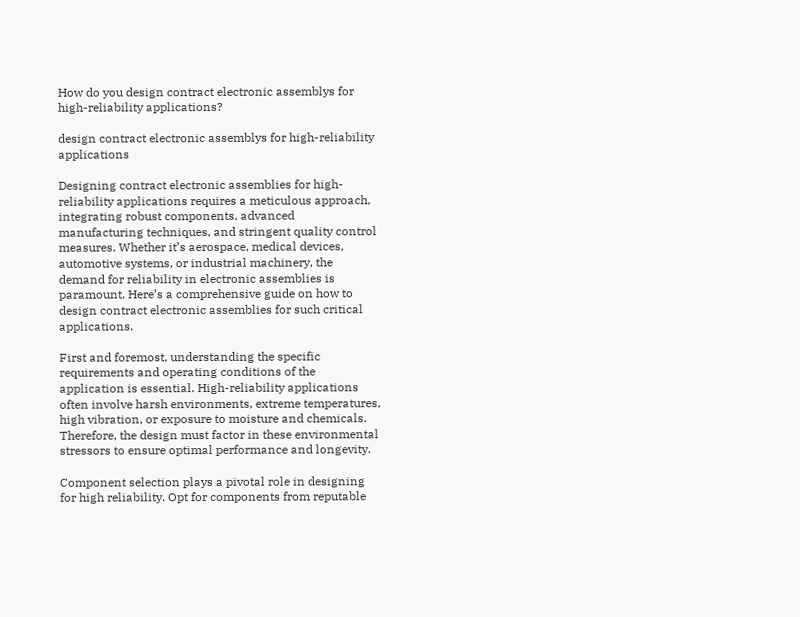How do you design contract electronic assemblys for high-reliability applications?

design contract electronic assemblys for high-reliability applications

Designing contract electronic assemblies for high-reliability applications requires a meticulous approach, integrating robust components, advanced manufacturing techniques, and stringent quality control measures. Whether it’s aerospace, medical devices, automotive systems, or industrial machinery, the demand for reliability in electronic assemblies is paramount. Here’s a comprehensive guide on how to design contract electronic assemblies for such critical applications.

First and foremost, understanding the specific requirements and operating conditions of the application is essential. High-reliability applications often involve harsh environments, extreme temperatures, high vibration, or exposure to moisture and chemicals. Therefore, the design must factor in these environmental stressors to ensure optimal performance and longevity.

Component selection plays a pivotal role in designing for high reliability. Opt for components from reputable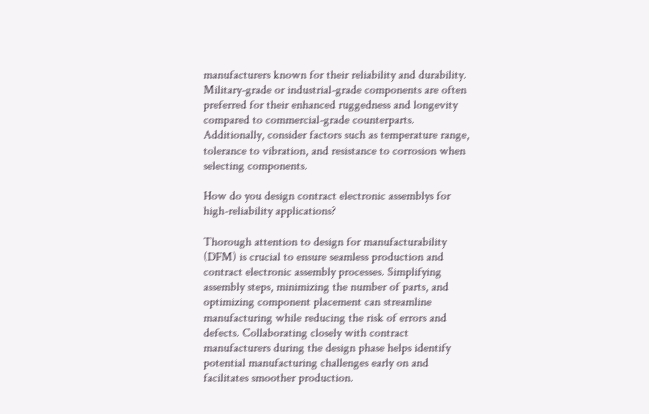manufacturers known for their reliability and durability. Military-grade or industrial-grade components are often preferred for their enhanced ruggedness and longevity compared to commercial-grade counterparts. Additionally, consider factors such as temperature range, tolerance to vibration, and resistance to corrosion when selecting components.

How do you design contract electronic assemblys for high-reliability applications?

Thorough attention to design for manufacturability (DFM) is crucial to ensure seamless production and contract electronic assembly processes. Simplifying assembly steps, minimizing the number of parts, and optimizing component placement can streamline manufacturing while reducing the risk of errors and defects. Collaborating closely with contract manufacturers during the design phase helps identify potential manufacturing challenges early on and facilitates smoother production.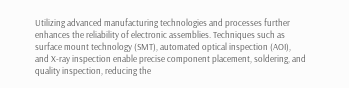Utilizing advanced manufacturing technologies and processes further enhances the reliability of electronic assemblies. Techniques such as surface mount technology (SMT), automated optical inspection (AOI), and X-ray inspection enable precise component placement, soldering, and quality inspection, reducing the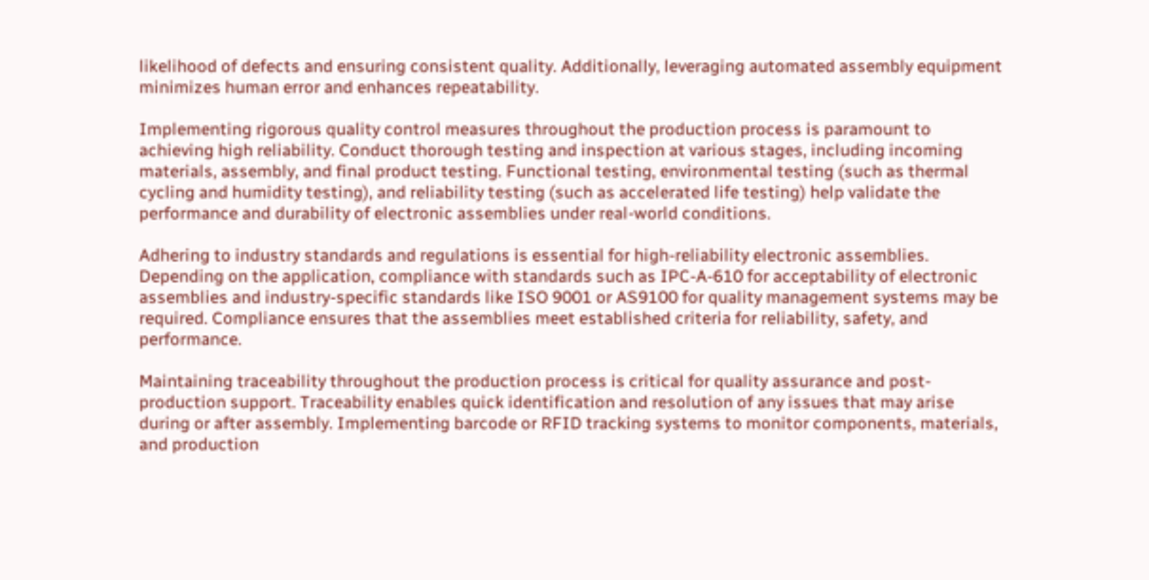likelihood of defects and ensuring consistent quality. Additionally, leveraging automated assembly equipment minimizes human error and enhances repeatability.

Implementing rigorous quality control measures throughout the production process is paramount to achieving high reliability. Conduct thorough testing and inspection at various stages, including incoming materials, assembly, and final product testing. Functional testing, environmental testing (such as thermal cycling and humidity testing), and reliability testing (such as accelerated life testing) help validate the performance and durability of electronic assemblies under real-world conditions.

Adhering to industry standards and regulations is essential for high-reliability electronic assemblies. Depending on the application, compliance with standards such as IPC-A-610 for acceptability of electronic assemblies and industry-specific standards like ISO 9001 or AS9100 for quality management systems may be required. Compliance ensures that the assemblies meet established criteria for reliability, safety, and performance.

Maintaining traceability throughout the production process is critical for quality assurance and post-production support. Traceability enables quick identification and resolution of any issues that may arise during or after assembly. Implementing barcode or RFID tracking systems to monitor components, materials, and production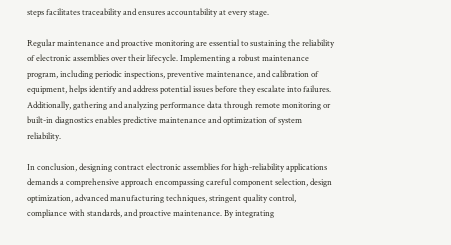steps facilitates traceability and ensures accountability at every stage.

Regular maintenance and proactive monitoring are essential to sustaining the reliability of electronic assemblies over their lifecycle. Implementing a robust maintenance program, including periodic inspections, preventive maintenance, and calibration of equipment, helps identify and address potential issues before they escalate into failures. Additionally, gathering and analyzing performance data through remote monitoring or built-in diagnostics enables predictive maintenance and optimization of system reliability.

In conclusion, designing contract electronic assemblies for high-reliability applications demands a comprehensive approach encompassing careful component selection, design optimization, advanced manufacturing techniques, stringent quality control, compliance with standards, and proactive maintenance. By integrating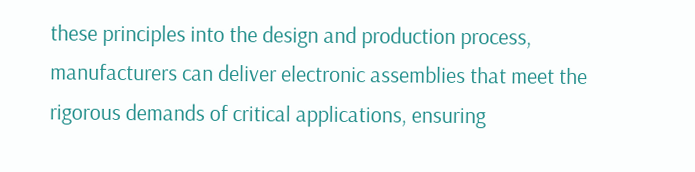these principles into the design and production process, manufacturers can deliver electronic assemblies that meet the rigorous demands of critical applications, ensuring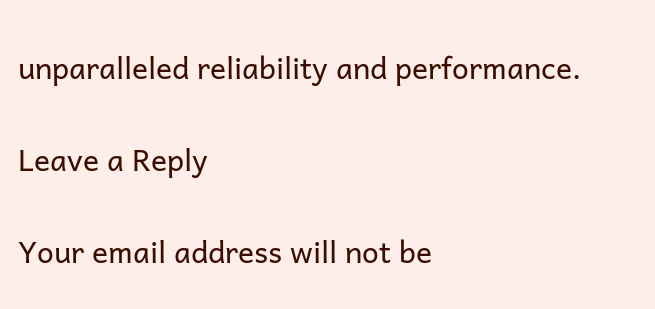unparalleled reliability and performance.

Leave a Reply

Your email address will not be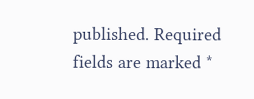published. Required fields are marked *